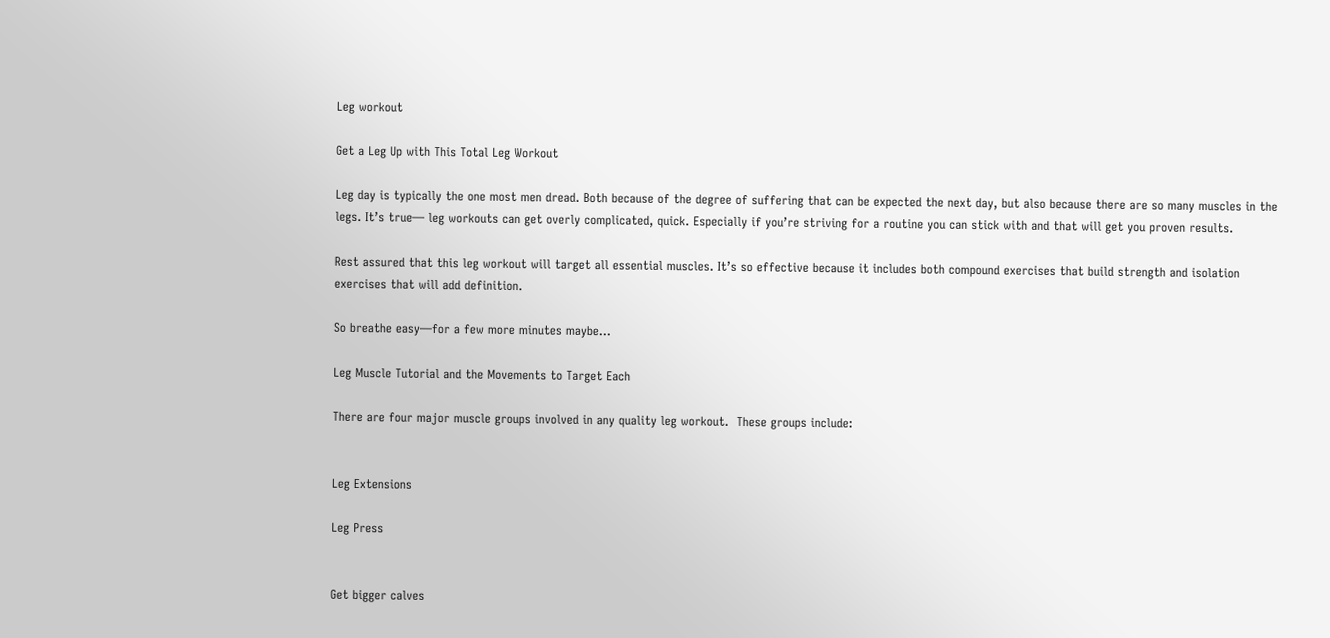Leg workout

Get a Leg Up with This Total Leg Workout

Leg day is typically the one most men dread. Both because of the degree of suffering that can be expected the next day, but also because there are so many muscles in the legs. It’s true— leg workouts can get overly complicated, quick. Especially if you’re striving for a routine you can stick with and that will get you proven results.

Rest assured that this leg workout will target all essential muscles. It’s so effective because it includes both compound exercises that build strength and isolation exercises that will add definition.

So breathe easy—for a few more minutes maybe…

Leg Muscle Tutorial and the Movements to Target Each

There are four major muscle groups involved in any quality leg workout.  These groups include:


Leg Extensions

Leg Press


Get bigger calves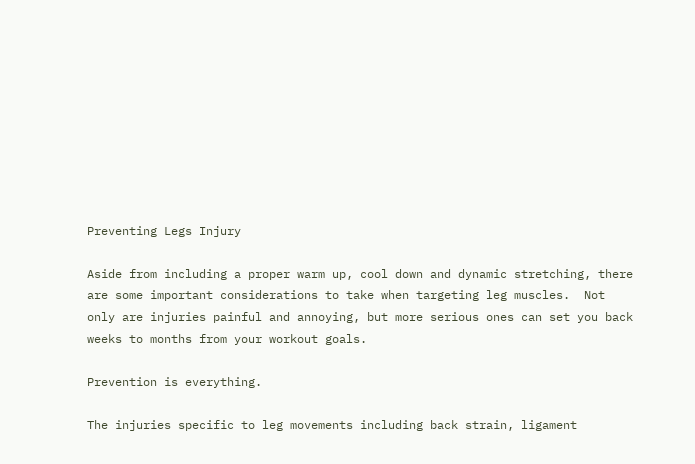Preventing Legs Injury

Aside from including a proper warm up, cool down and dynamic stretching, there are some important considerations to take when targeting leg muscles.  Not only are injuries painful and annoying, but more serious ones can set you back weeks to months from your workout goals.

Prevention is everything.

The injuries specific to leg movements including back strain, ligament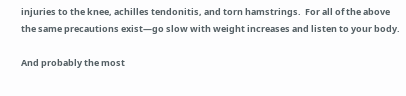injuries to the knee, achilles tendonitis, and torn hamstrings.  For all of the above the same precautions exist—go slow with weight increases and listen to your body.

And probably the most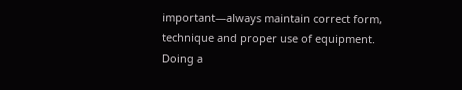important—always maintain correct form, technique and proper use of equipment. Doing a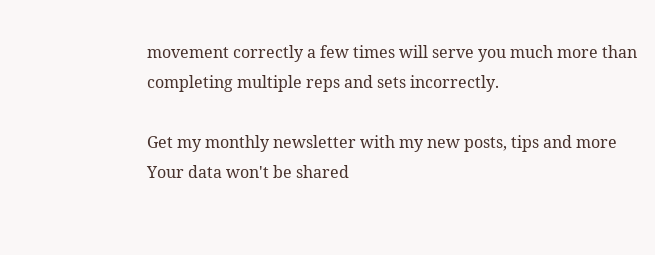movement correctly a few times will serve you much more than completing multiple reps and sets incorrectly.

Get my monthly newsletter with my new posts, tips and more
Your data won't be shared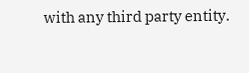with any third party entity.